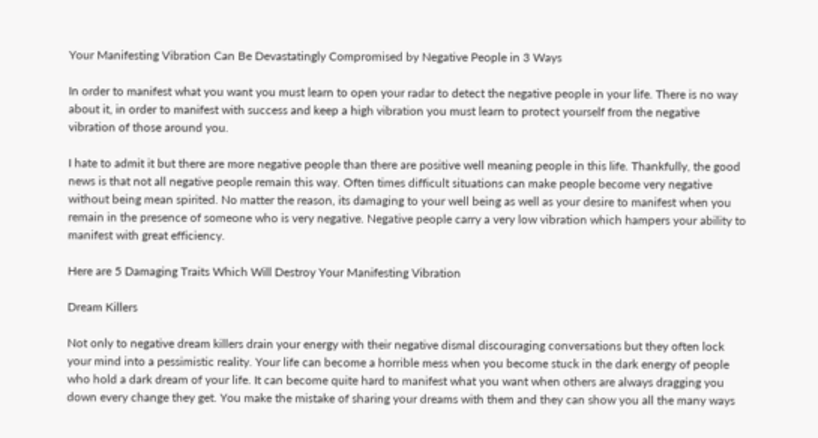Your Manifesting Vibration Can Be Devastatingly Compromised by Negative People in 3 Ways

In order to manifest what you want you must learn to open your radar to detect the negative people in your life. There is no way about it, in order to manifest with success and keep a high vibration you must learn to protect yourself from the negative vibration of those around you.

I hate to admit it but there are more negative people than there are positive well meaning people in this life. Thankfully, the good news is that not all negative people remain this way. Often times difficult situations can make people become very negative without being mean spirited. No matter the reason, its damaging to your well being as well as your desire to manifest when you remain in the presence of someone who is very negative. Negative people carry a very low vibration which hampers your ability to manifest with great efficiency.

Here are 5 Damaging Traits Which Will Destroy Your Manifesting Vibration

Dream Killers

Not only to negative dream killers drain your energy with their negative dismal discouraging conversations but they often lock your mind into a pessimistic reality. Your life can become a horrible mess when you become stuck in the dark energy of people who hold a dark dream of your life. It can become quite hard to manifest what you want when others are always dragging you down every change they get. You make the mistake of sharing your dreams with them and they can show you all the many ways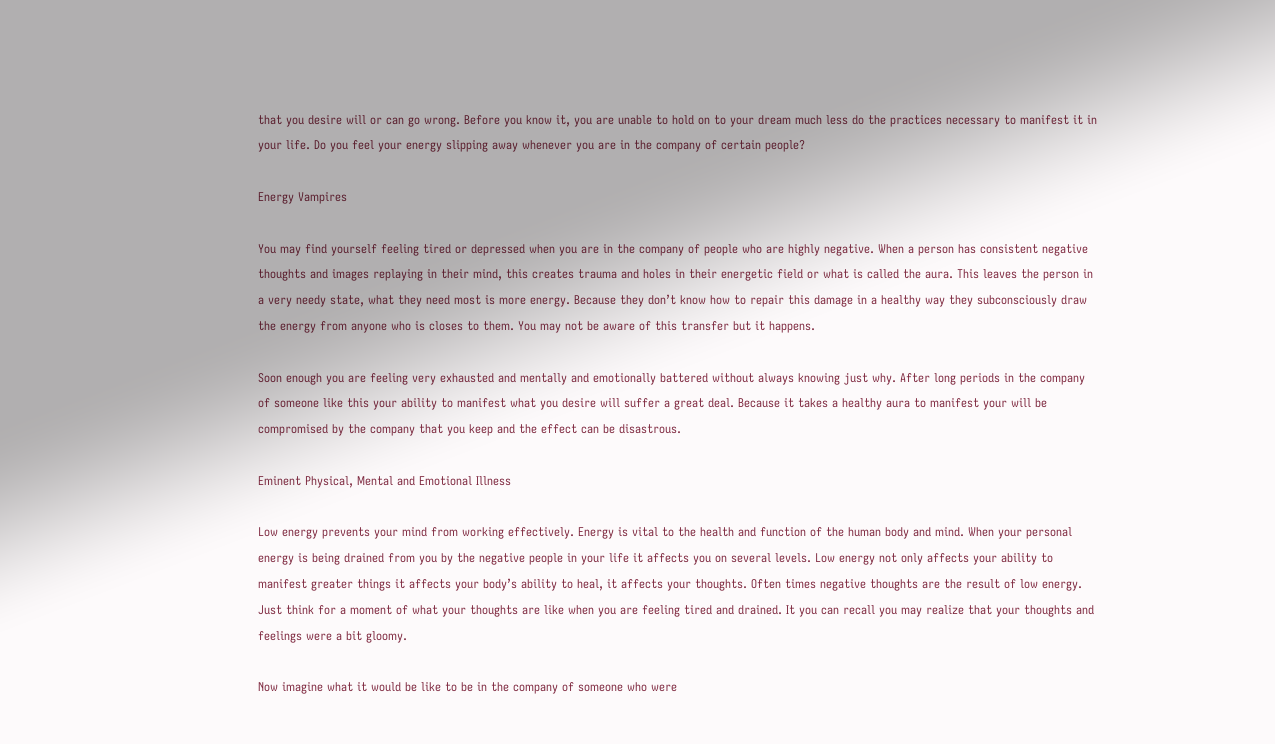that you desire will or can go wrong. Before you know it, you are unable to hold on to your dream much less do the practices necessary to manifest it in your life. Do you feel your energy slipping away whenever you are in the company of certain people?

Energy Vampires

You may find yourself feeling tired or depressed when you are in the company of people who are highly negative. When a person has consistent negative thoughts and images replaying in their mind, this creates trauma and holes in their energetic field or what is called the aura. This leaves the person in a very needy state, what they need most is more energy. Because they don’t know how to repair this damage in a healthy way they subconsciously draw the energy from anyone who is closes to them. You may not be aware of this transfer but it happens.

Soon enough you are feeling very exhausted and mentally and emotionally battered without always knowing just why. After long periods in the company of someone like this your ability to manifest what you desire will suffer a great deal. Because it takes a healthy aura to manifest your will be compromised by the company that you keep and the effect can be disastrous.

Eminent Physical, Mental and Emotional Illness

Low energy prevents your mind from working effectively. Energy is vital to the health and function of the human body and mind. When your personal energy is being drained from you by the negative people in your life it affects you on several levels. Low energy not only affects your ability to manifest greater things it affects your body’s ability to heal, it affects your thoughts. Often times negative thoughts are the result of low energy. Just think for a moment of what your thoughts are like when you are feeling tired and drained. It you can recall you may realize that your thoughts and feelings were a bit gloomy.

Now imagine what it would be like to be in the company of someone who were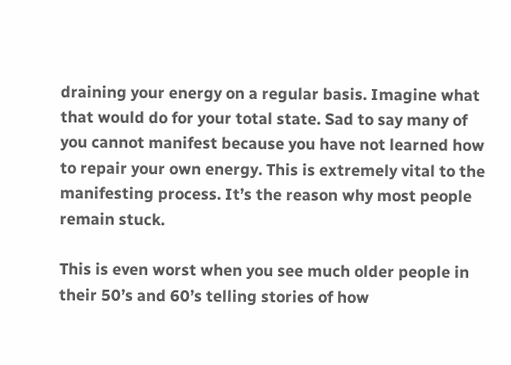draining your energy on a regular basis. Imagine what that would do for your total state. Sad to say many of you cannot manifest because you have not learned how to repair your own energy. This is extremely vital to the manifesting process. It’s the reason why most people remain stuck.

This is even worst when you see much older people in their 50’s and 60’s telling stories of how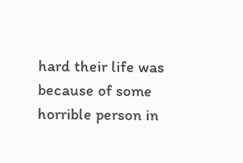hard their life was because of some horrible person in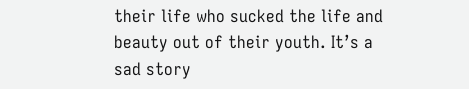their life who sucked the life and beauty out of their youth. It’s a sad story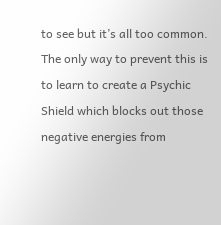to see but it’s all too common. The only way to prevent this is to learn to create a Psychic Shield which blocks out those negative energies from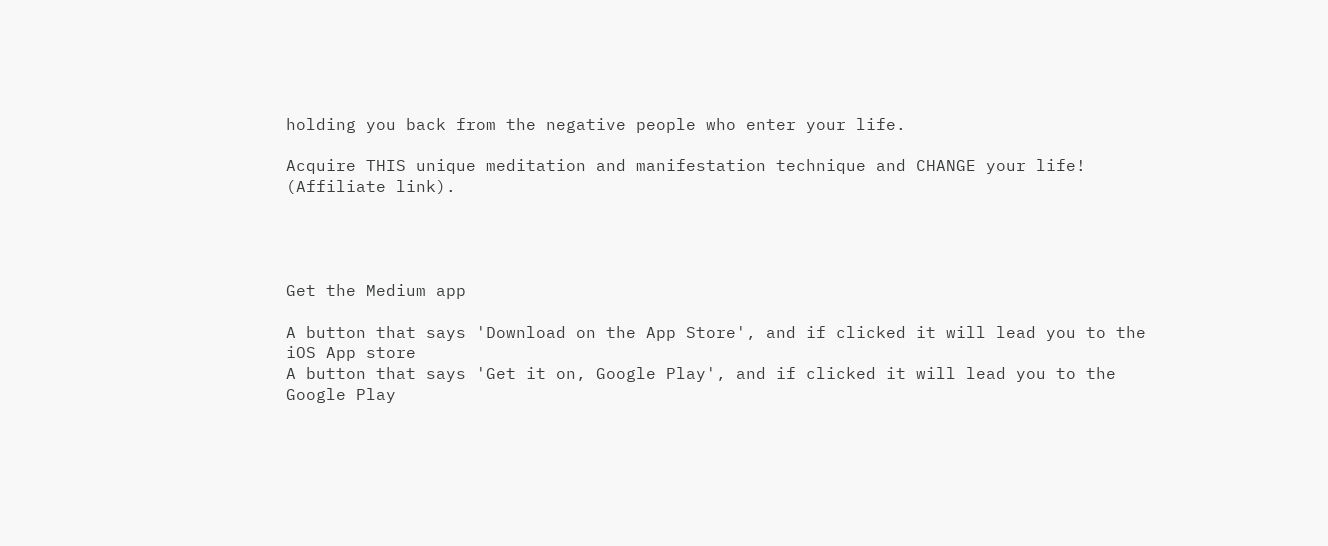holding you back from the negative people who enter your life.

Acquire THIS unique meditation and manifestation technique and CHANGE your life! (Affiliate link).




Get the Medium app

A button that says 'Download on the App Store', and if clicked it will lead you to the iOS App store
A button that says 'Get it on, Google Play', and if clicked it will lead you to the Google Play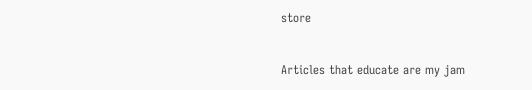store


Articles that educate are my jam